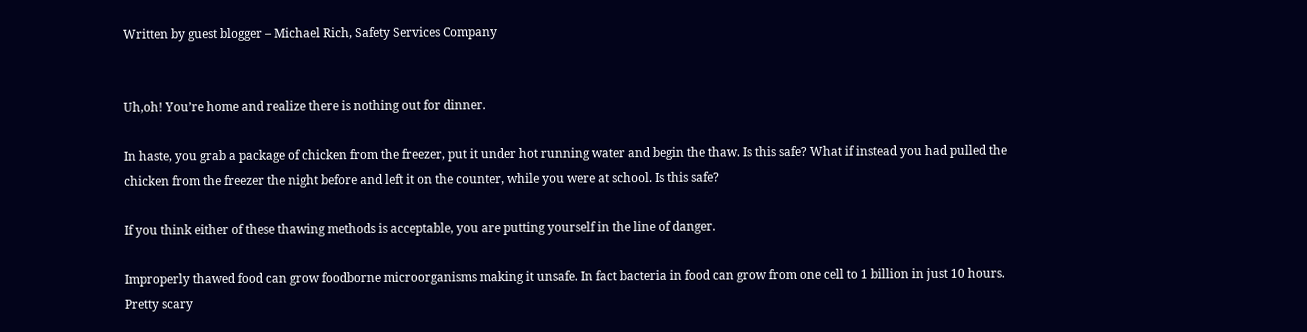Written by guest blogger – Michael Rich, Safety Services Company


Uh,oh! You’re home and realize there is nothing out for dinner.

In haste, you grab a package of chicken from the freezer, put it under hot running water and begin the thaw. Is this safe? What if instead you had pulled the chicken from the freezer the night before and left it on the counter, while you were at school. Is this safe?

If you think either of these thawing methods is acceptable, you are putting yourself in the line of danger.

Improperly thawed food can grow foodborne microorganisms making it unsafe. In fact bacteria in food can grow from one cell to 1 billion in just 10 hours. Pretty scary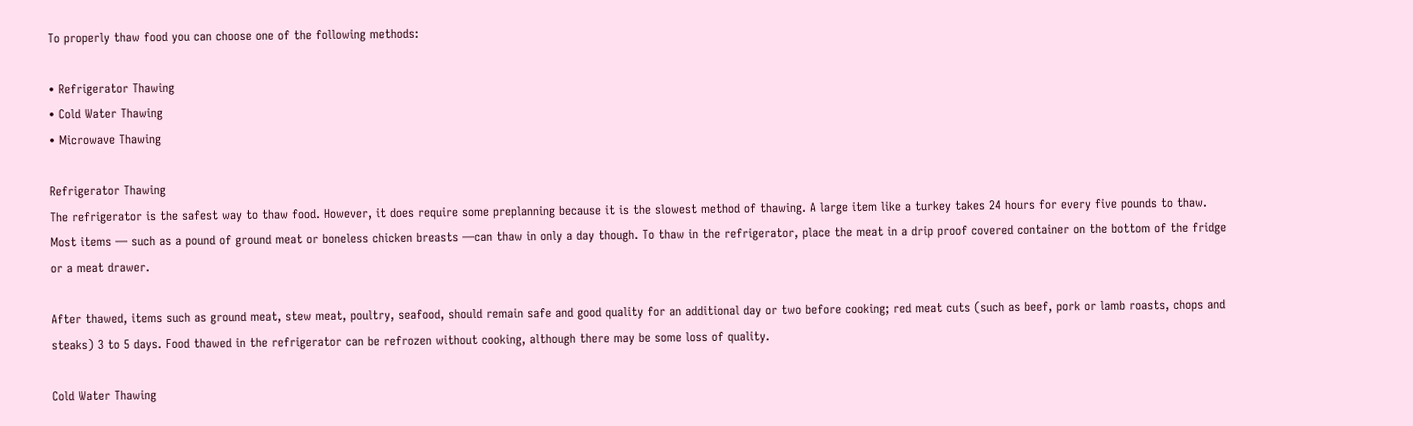To properly thaw food you can choose one of the following methods:

• Refrigerator Thawing
• Cold Water Thawing
• Microwave Thawing

Refrigerator Thawing
The refrigerator is the safest way to thaw food. However, it does require some preplanning because it is the slowest method of thawing. A large item like a turkey takes 24 hours for every five pounds to thaw. Most items — such as a pound of ground meat or boneless chicken breasts —can thaw in only a day though. To thaw in the refrigerator, place the meat in a drip proof covered container on the bottom of the fridge or a meat drawer.

After thawed, items such as ground meat, stew meat, poultry, seafood, should remain safe and good quality for an additional day or two before cooking; red meat cuts (such as beef, pork or lamb roasts, chops and steaks) 3 to 5 days. Food thawed in the refrigerator can be refrozen without cooking, although there may be some loss of quality.

Cold Water Thawing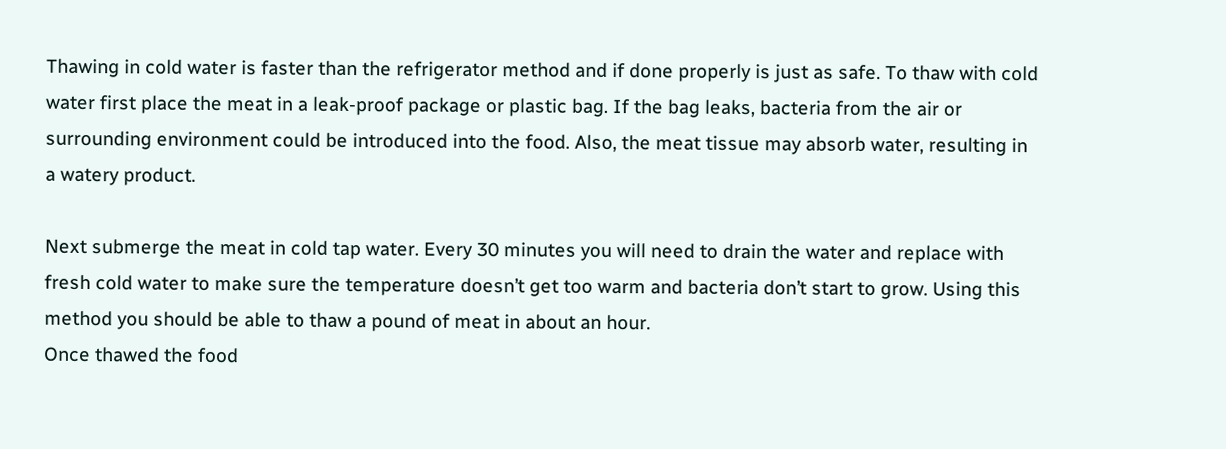Thawing in cold water is faster than the refrigerator method and if done properly is just as safe. To thaw with cold water first place the meat in a leak-proof package or plastic bag. If the bag leaks, bacteria from the air or surrounding environment could be introduced into the food. Also, the meat tissue may absorb water, resulting in a watery product.

Next submerge the meat in cold tap water. Every 30 minutes you will need to drain the water and replace with fresh cold water to make sure the temperature doesn’t get too warm and bacteria don’t start to grow. Using this method you should be able to thaw a pound of meat in about an hour.
Once thawed the food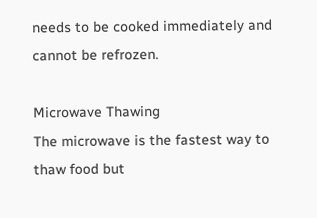needs to be cooked immediately and cannot be refrozen.

Microwave Thawing
The microwave is the fastest way to thaw food but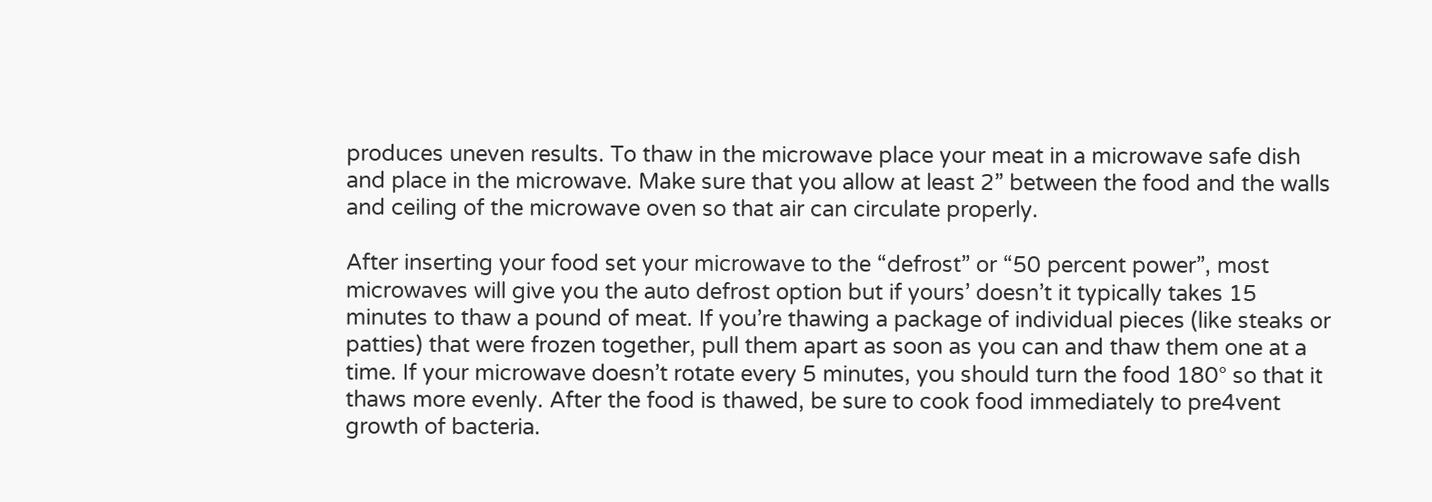produces uneven results. To thaw in the microwave place your meat in a microwave safe dish and place in the microwave. Make sure that you allow at least 2” between the food and the walls and ceiling of the microwave oven so that air can circulate properly.

After inserting your food set your microwave to the “defrost” or “50 percent power”, most microwaves will give you the auto defrost option but if yours’ doesn’t it typically takes 15 minutes to thaw a pound of meat. If you’re thawing a package of individual pieces (like steaks or patties) that were frozen together, pull them apart as soon as you can and thaw them one at a time. If your microwave doesn’t rotate every 5 minutes, you should turn the food 180° so that it thaws more evenly. After the food is thawed, be sure to cook food immediately to pre4vent growth of bacteria.